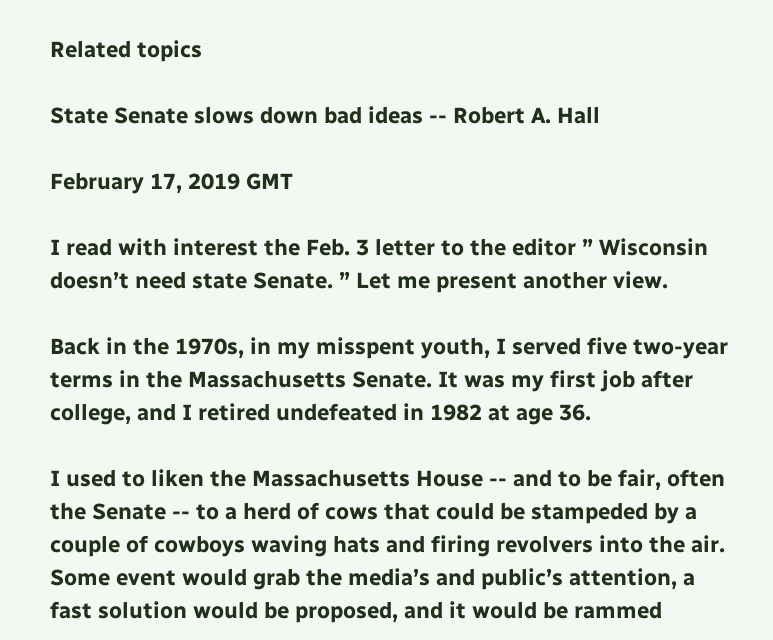Related topics

State Senate slows down bad ideas -- Robert A. Hall

February 17, 2019 GMT

I read with interest the Feb. 3 letter to the editor ” Wisconsin doesn’t need state Senate. ” Let me present another view.

Back in the 1970s, in my misspent youth, I served five two-year terms in the Massachusetts Senate. It was my first job after college, and I retired undefeated in 1982 at age 36.

I used to liken the Massachusetts House -- and to be fair, often the Senate -- to a herd of cows that could be stampeded by a couple of cowboys waving hats and firing revolvers into the air. Some event would grab the media’s and public’s attention, a fast solution would be proposed, and it would be rammed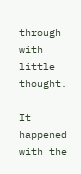through with little thought.

It happened with the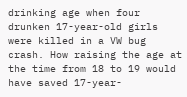drinking age when four drunken 17-year-old girls were killed in a VW bug crash. How raising the age at the time from 18 to 19 would have saved 17-year-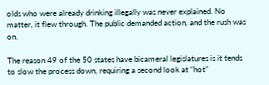olds who were already drinking illegally was never explained. No matter, it flew through. The public demanded action, and the rush was on.

The reason 49 of the 50 states have bicameral legislatures is it tends to slow the process down, requiring a second look at “hot”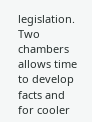legislation. Two chambers allows time to develop facts and for cooler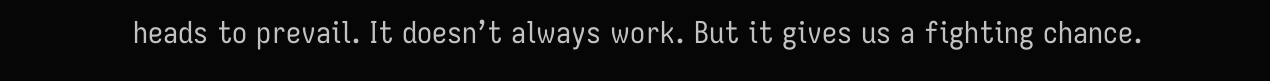heads to prevail. It doesn’t always work. But it gives us a fighting chance.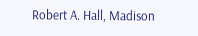Robert A. Hall, Madison